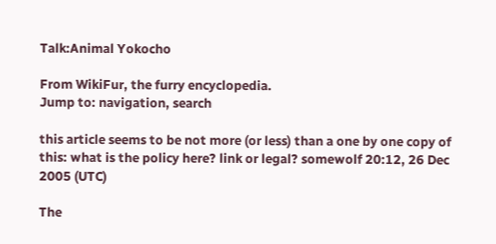Talk:Animal Yokocho

From WikiFur, the furry encyclopedia.
Jump to: navigation, search

this article seems to be not more (or less) than a one by one copy of this: what is the policy here? link or legal? somewolf 20:12, 26 Dec 2005 (UTC)

The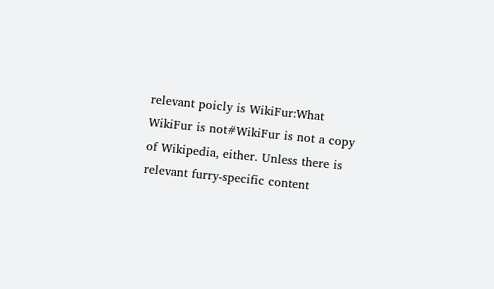relevant poicly is WikiFur:What WikiFur is not#WikiFur is not a copy of Wikipedia, either. Unless there is relevant furry-specific content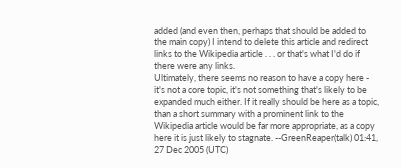added (and even then, perhaps that should be added to the main copy) I intend to delete this article and redirect links to the Wikipedia article . . . or that's what I'd do if there were any links.
Ultimately, there seems no reason to have a copy here - it's not a core topic, it's not something that's likely to be expanded much either. If it really should be here as a topic, than a short summary with a prominent link to the Wikipedia article would be far more appropriate, as a copy here it is just likely to stagnate. --GreenReaper(talk) 01:41, 27 Dec 2005 (UTC)